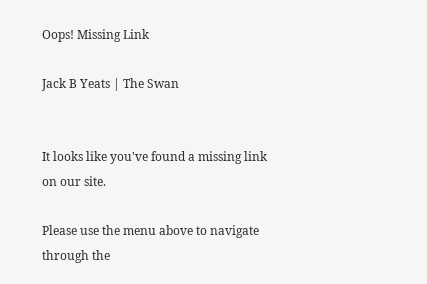Oops! Missing Link

Jack B Yeats | The Swan


It looks like you've found a missing link on our site.

Please use the menu above to navigate through the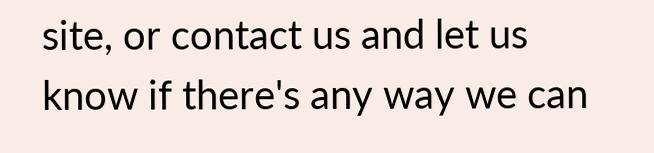site, or contact us and let us know if there's any way we can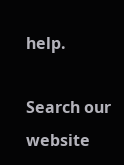help.

Search our website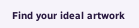Find your ideal artwork